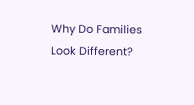Why Do Families Look Different?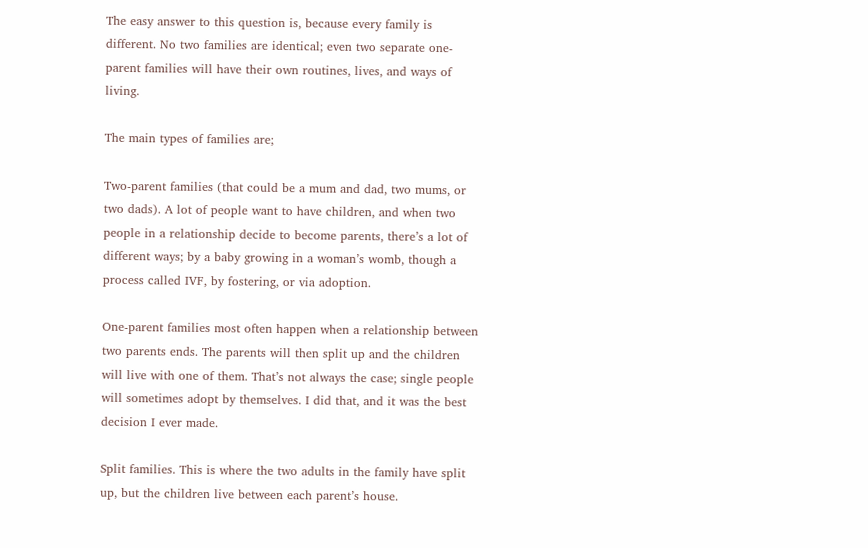The easy answer to this question is, because every family is different. No two families are identical; even two separate one-parent families will have their own routines, lives, and ways of living.

The main types of families are;

Two-parent families (that could be a mum and dad, two mums, or two dads). A lot of people want to have children, and when two people in a relationship decide to become parents, there’s a lot of different ways; by a baby growing in a woman’s womb, though a process called IVF, by fostering, or via adoption.

One-parent families most often happen when a relationship between two parents ends. The parents will then split up and the children will live with one of them. That’s not always the case; single people will sometimes adopt by themselves. I did that, and it was the best decision I ever made.

Split families. This is where the two adults in the family have split up, but the children live between each parent’s house.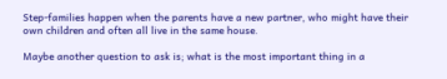Step-families happen when the parents have a new partner, who might have their own children and often all live in the same house.

Maybe another question to ask is; what is the most important thing in a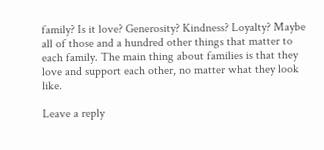family? Is it love? Generosity? Kindness? Loyalty? Maybe all of those and a hundred other things that matter to each family. The main thing about families is that they love and support each other, no matter what they look like.

Leave a reply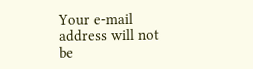Your e-mail address will not be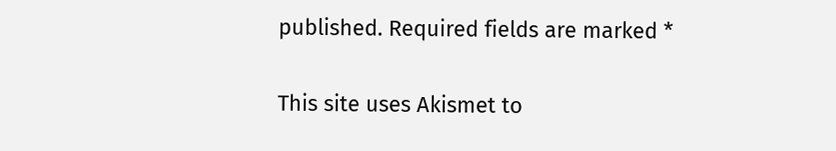published. Required fields are marked *

This site uses Akismet to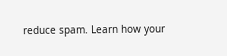reduce spam. Learn how your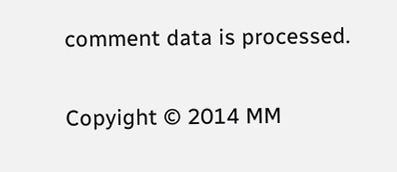comment data is processed.

Copyight © 2014 MM